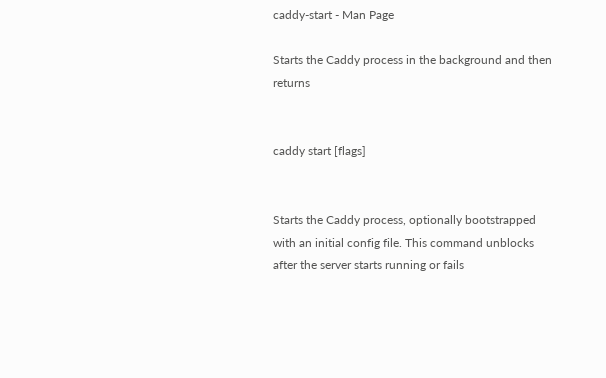caddy-start - Man Page

Starts the Caddy process in the background and then returns


caddy start [flags]


Starts the Caddy process, optionally bootstrapped with an initial config file. This command unblocks after the server starts running or fails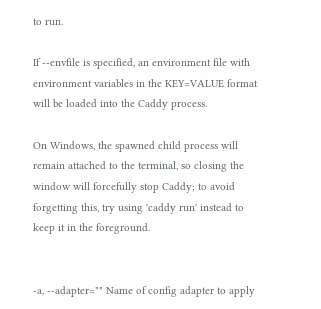to run.

If --envfile is specified, an environment file with environment variables in the KEY=VALUE format will be loaded into the Caddy process.

On Windows, the spawned child process will remain attached to the terminal, so closing the window will forcefully stop Caddy; to avoid forgetting this, try using 'caddy run' instead to keep it in the foreground.


-a, --adapter="" Name of config adapter to apply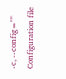-c, --config="" Configuration file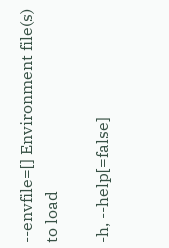--envfile=[] Environment file(s) to load

-h, --help[=false]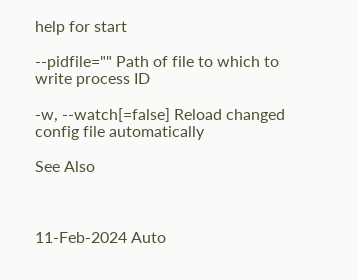help for start

--pidfile="" Path of file to which to write process ID

-w, --watch[=false] Reload changed config file automatically

See Also



11-Feb-2024 Auto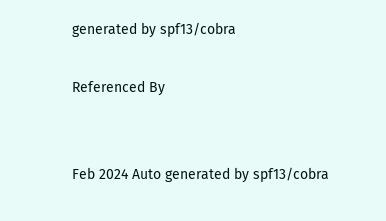generated by spf13/cobra

Referenced By


Feb 2024 Auto generated by spf13/cobra